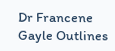Dr Francene Gayle Outlines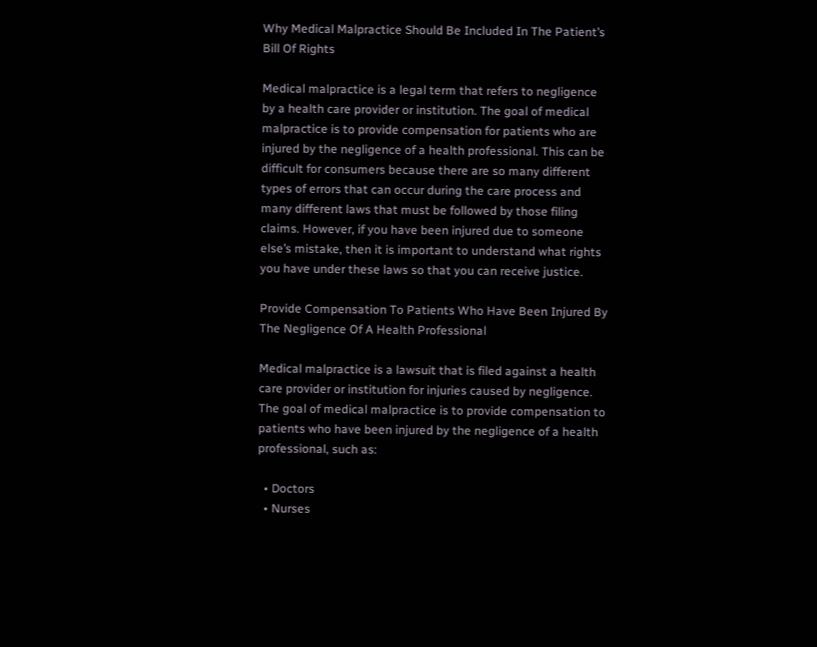Why Medical Malpractice Should Be Included In The Patient’s Bill Of Rights

Medical malpractice is a legal term that refers to negligence by a health care provider or institution. The goal of medical malpractice is to provide compensation for patients who are injured by the negligence of a health professional. This can be difficult for consumers because there are so many different types of errors that can occur during the care process and many different laws that must be followed by those filing claims. However, if you have been injured due to someone else’s mistake, then it is important to understand what rights you have under these laws so that you can receive justice.

Provide Compensation To Patients Who Have Been Injured By The Negligence Of A Health Professional

Medical malpractice is a lawsuit that is filed against a health care provider or institution for injuries caused by negligence. The goal of medical malpractice is to provide compensation to patients who have been injured by the negligence of a health professional, such as:

  • Doctors
  • Nurses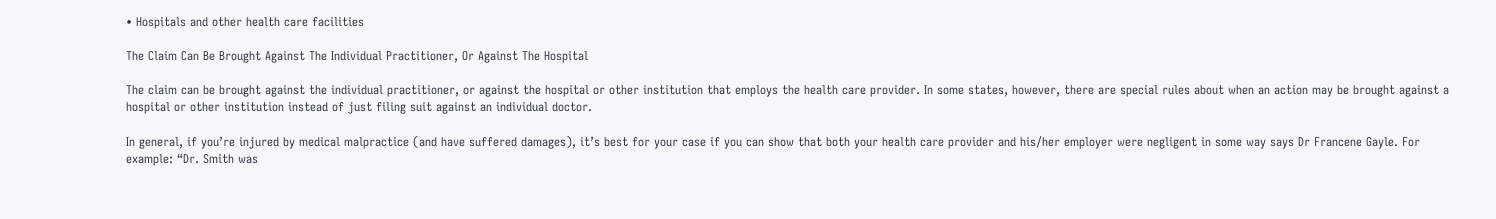• Hospitals and other health care facilities

The Claim Can Be Brought Against The Individual Practitioner, Or Against The Hospital

The claim can be brought against the individual practitioner, or against the hospital or other institution that employs the health care provider. In some states, however, there are special rules about when an action may be brought against a hospital or other institution instead of just filing suit against an individual doctor.

In general, if you’re injured by medical malpractice (and have suffered damages), it’s best for your case if you can show that both your health care provider and his/her employer were negligent in some way says Dr Francene Gayle. For example: “Dr. Smith was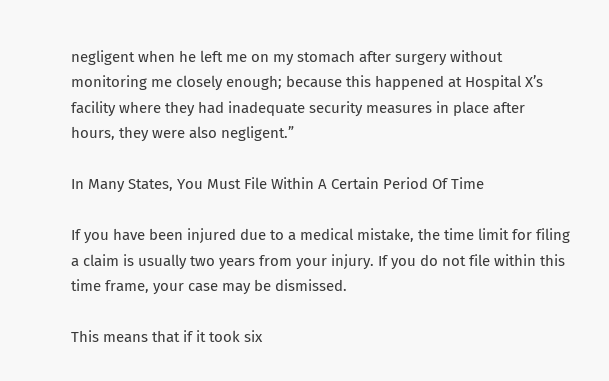negligent when he left me on my stomach after surgery without monitoring me closely enough; because this happened at Hospital X’s facility where they had inadequate security measures in place after hours, they were also negligent.”

In Many States, You Must File Within A Certain Period Of Time

If you have been injured due to a medical mistake, the time limit for filing a claim is usually two years from your injury. If you do not file within this time frame, your case may be dismissed.

This means that if it took six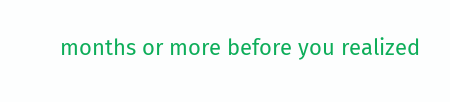months or more before you realized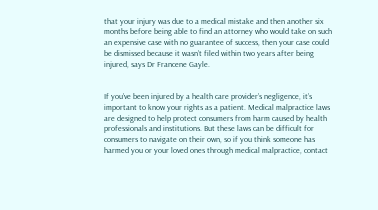that your injury was due to a medical mistake and then another six months before being able to find an attorney who would take on such an expensive case with no guarantee of success, then your case could be dismissed because it wasn’t filed within two years after being injured, says Dr Francene Gayle.


If you’ve been injured by a health care provider’s negligence, it’s important to know your rights as a patient. Medical malpractice laws are designed to help protect consumers from harm caused by health professionals and institutions. But these laws can be difficult for consumers to navigate on their own, so if you think someone has harmed you or your loved ones through medical malpractice, contact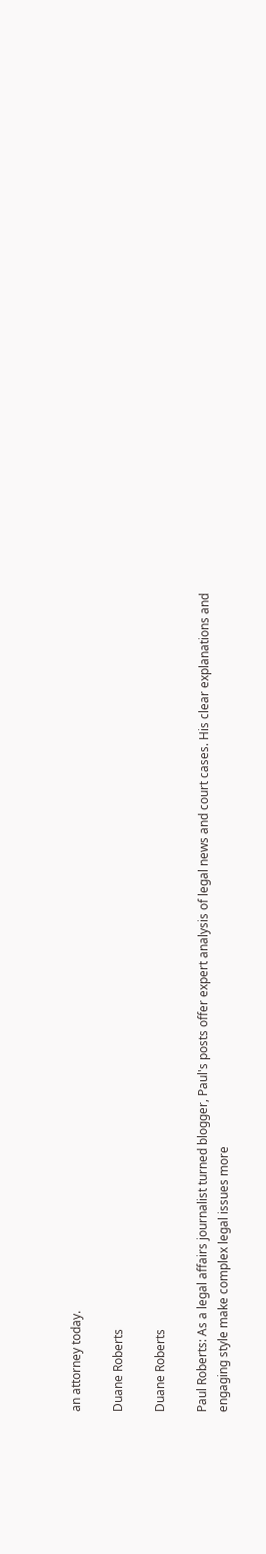an attorney today.

Duane Roberts

Duane Roberts

Paul Roberts: As a legal affairs journalist turned blogger, Paul's posts offer expert analysis of legal news and court cases. His clear explanations and engaging style make complex legal issues more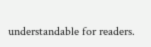understandable for readers.